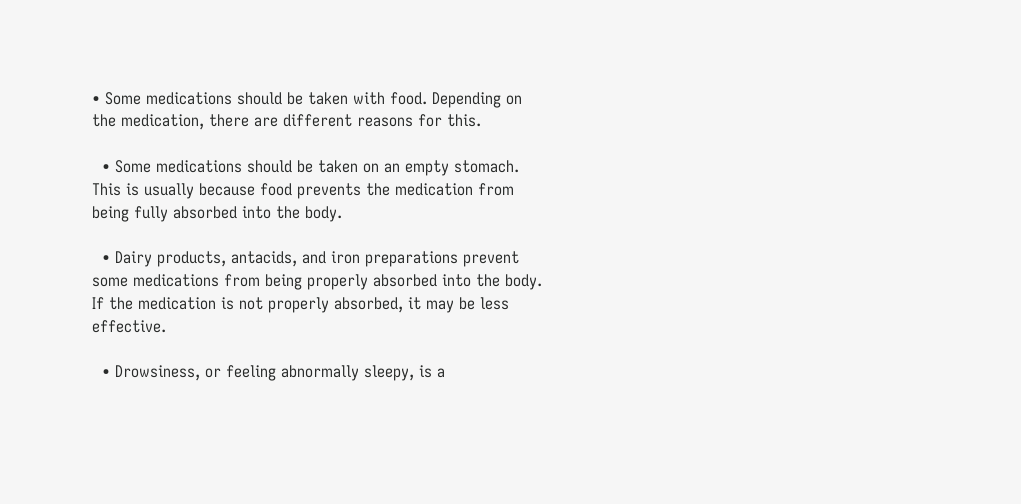• Some medications should be taken with food. Depending on the medication, there are different reasons for this.

  • Some medications should be taken on an empty stomach. This is usually because food prevents the medication from being fully absorbed into the body.

  • Dairy products, antacids, and iron preparations prevent some medications from being properly absorbed into the body. If the medication is not properly absorbed, it may be less effective.

  • Drowsiness, or feeling abnormally sleepy, is a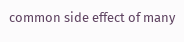common side effect of many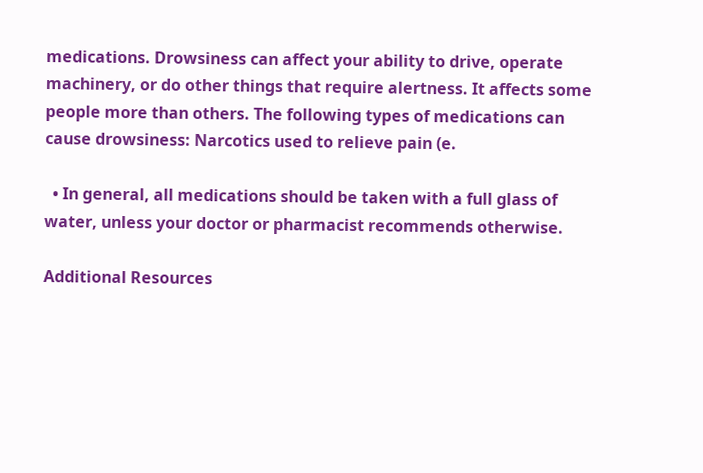medications. Drowsiness can affect your ability to drive, operate machinery, or do other things that require alertness. It affects some people more than others. The following types of medications can cause drowsiness: Narcotics used to relieve pain (e.

  • In general, all medications should be taken with a full glass of water, unless your doctor or pharmacist recommends otherwise.

Additional Resources